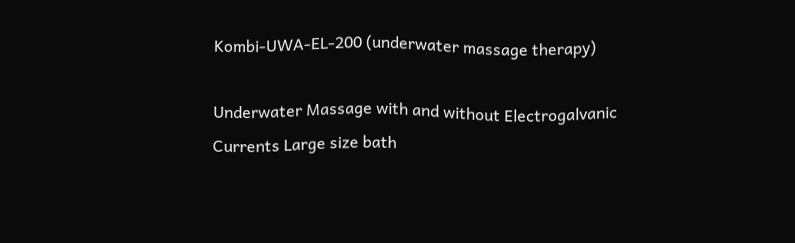Kombi-UWA-EL-200 (underwater massage therapy)

Underwater Massage with and without Electrogalvanic Currents Large size bath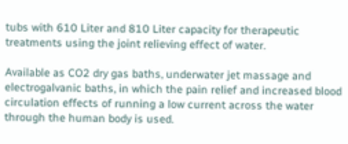tubs with 610 Liter and 810 Liter capacity for therapeutic treatments using the joint relieving effect of water.

Available as CO2 dry gas baths, underwater jet massage and electrogalvanic baths, in which the pain relief and increased blood circulation effects of running a low current across the water through the human body is used.